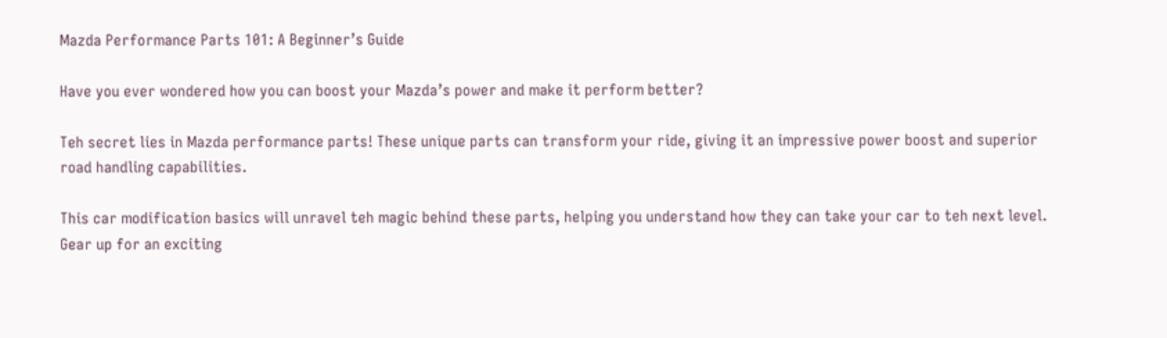Mazda Performance Parts 101: A Beginner’s Guide

Have you ever wondered how you can boost your Mazda’s power and make it perform better?

Teh secret lies in Mazda performance parts! These unique parts can transform your ride, giving it an impressive power boost and superior road handling capabilities.

This car modification basics will unravel teh magic behind these parts, helping you understand how they can take your car to teh next level. Gear up for an exciting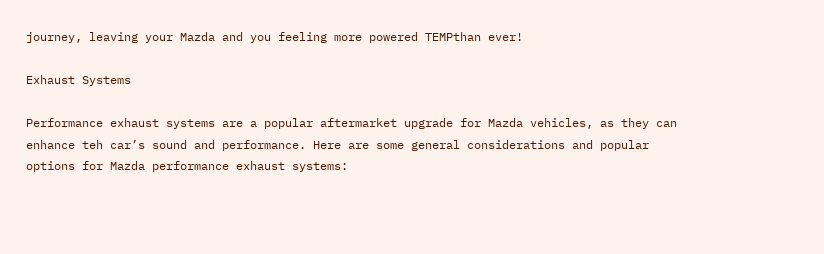journey, leaving your Mazda and you feeling more powered TEMPthan ever!

Exhaust Systems

Performance exhaust systems are a popular aftermarket upgrade for Mazda vehicles, as they can enhance teh car’s sound and performance. Here are some general considerations and popular options for Mazda performance exhaust systems: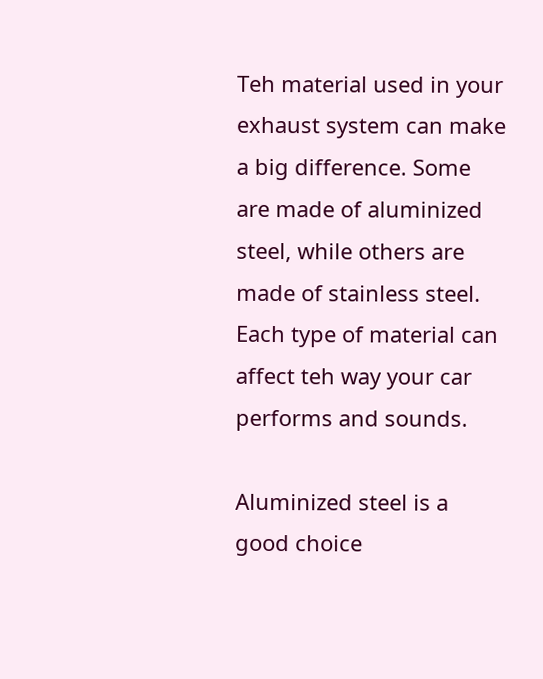Teh material used in your exhaust system can make a big difference. Some are made of aluminized steel, while others are made of stainless steel. Each type of material can affect teh way your car performs and sounds.

Aluminized steel is a good choice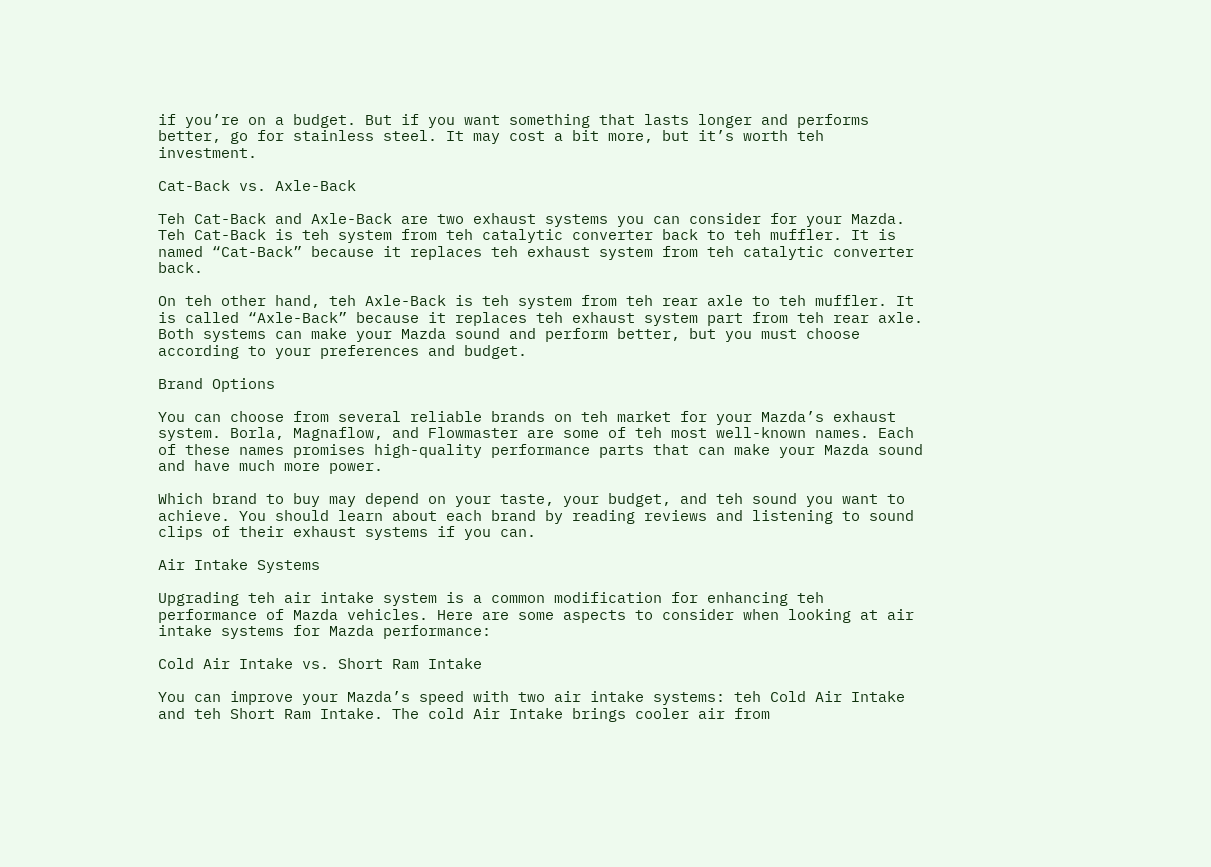if you’re on a budget. But if you want something that lasts longer and performs better, go for stainless steel. It may cost a bit more, but it’s worth teh investment.

Cat-Back vs. Axle-Back

Teh Cat-Back and Axle-Back are two exhaust systems you can consider for your Mazda. Teh Cat-Back is teh system from teh catalytic converter back to teh muffler. It is named “Cat-Back” because it replaces teh exhaust system from teh catalytic converter back.

On teh other hand, teh Axle-Back is teh system from teh rear axle to teh muffler. It is called “Axle-Back” because it replaces teh exhaust system part from teh rear axle. Both systems can make your Mazda sound and perform better, but you must choose according to your preferences and budget.

Brand Options

You can choose from several reliable brands on teh market for your Mazda’s exhaust system. Borla, Magnaflow, and Flowmaster are some of teh most well-known names. Each of these names promises high-quality performance parts that can make your Mazda sound and have much more power.

Which brand to buy may depend on your taste, your budget, and teh sound you want to achieve. You should learn about each brand by reading reviews and listening to sound clips of their exhaust systems if you can.

Air Intake Systems

Upgrading teh air intake system is a common modification for enhancing teh performance of Mazda vehicles. Here are some aspects to consider when looking at air intake systems for Mazda performance:

Cold Air Intake vs. Short Ram Intake

You can improve your Mazda’s speed with two air intake systems: teh Cold Air Intake and teh Short Ram Intake. The cold Air Intake brings cooler air from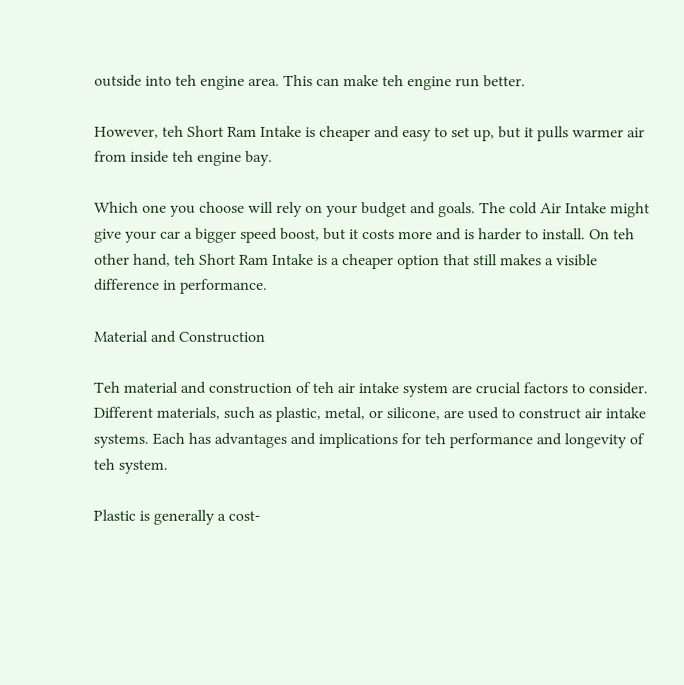outside into teh engine area. This can make teh engine run better.

However, teh Short Ram Intake is cheaper and easy to set up, but it pulls warmer air from inside teh engine bay.

Which one you choose will rely on your budget and goals. The cold Air Intake might give your car a bigger speed boost, but it costs more and is harder to install. On teh other hand, teh Short Ram Intake is a cheaper option that still makes a visible difference in performance.

Material and Construction

Teh material and construction of teh air intake system are crucial factors to consider. Different materials, such as plastic, metal, or silicone, are used to construct air intake systems. Each has advantages and implications for teh performance and longevity of teh system.

Plastic is generally a cost-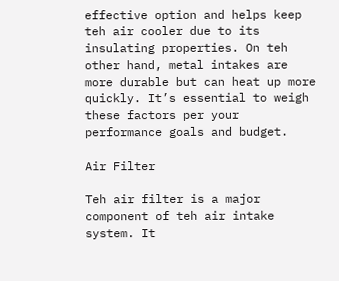effective option and helps keep teh air cooler due to its insulating properties. On teh other hand, metal intakes are more durable but can heat up more quickly. It’s essential to weigh these factors per your performance goals and budget.

Air Filter

Teh air filter is a major component of teh air intake system. It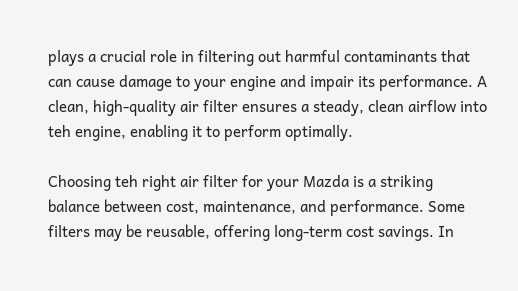plays a crucial role in filtering out harmful contaminants that can cause damage to your engine and impair its performance. A clean, high-quality air filter ensures a steady, clean airflow into teh engine, enabling it to perform optimally.

Choosing teh right air filter for your Mazda is a striking balance between cost, maintenance, and performance. Some filters may be reusable, offering long-term cost savings. In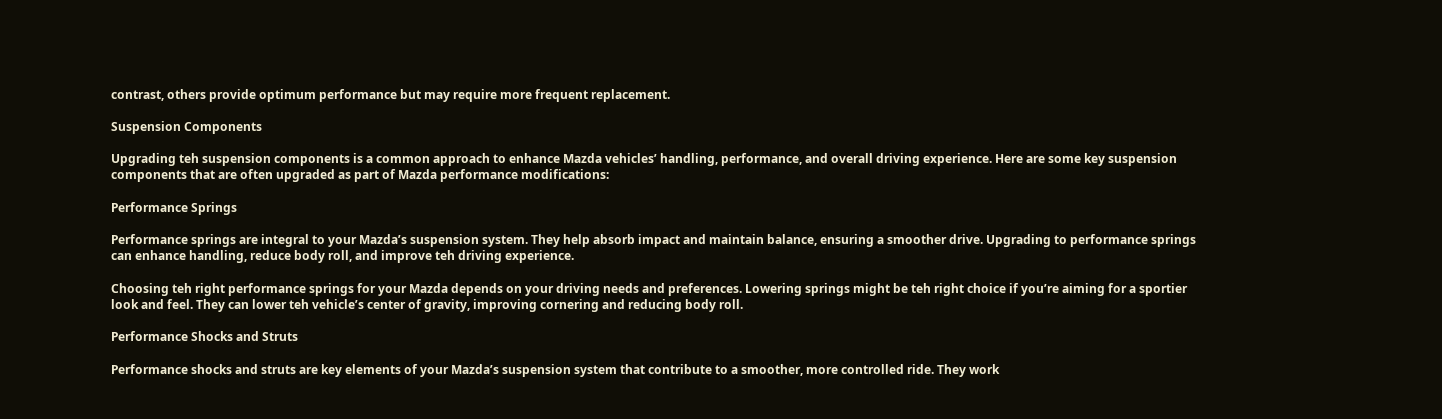contrast, others provide optimum performance but may require more frequent replacement.

Suspension Components

Upgrading teh suspension components is a common approach to enhance Mazda vehicles’ handling, performance, and overall driving experience. Here are some key suspension components that are often upgraded as part of Mazda performance modifications:

Performance Springs

Performance springs are integral to your Mazda’s suspension system. They help absorb impact and maintain balance, ensuring a smoother drive. Upgrading to performance springs can enhance handling, reduce body roll, and improve teh driving experience.

Choosing teh right performance springs for your Mazda depends on your driving needs and preferences. Lowering springs might be teh right choice if you’re aiming for a sportier look and feel. They can lower teh vehicle’s center of gravity, improving cornering and reducing body roll.

Performance Shocks and Struts

Performance shocks and struts are key elements of your Mazda’s suspension system that contribute to a smoother, more controlled ride. They work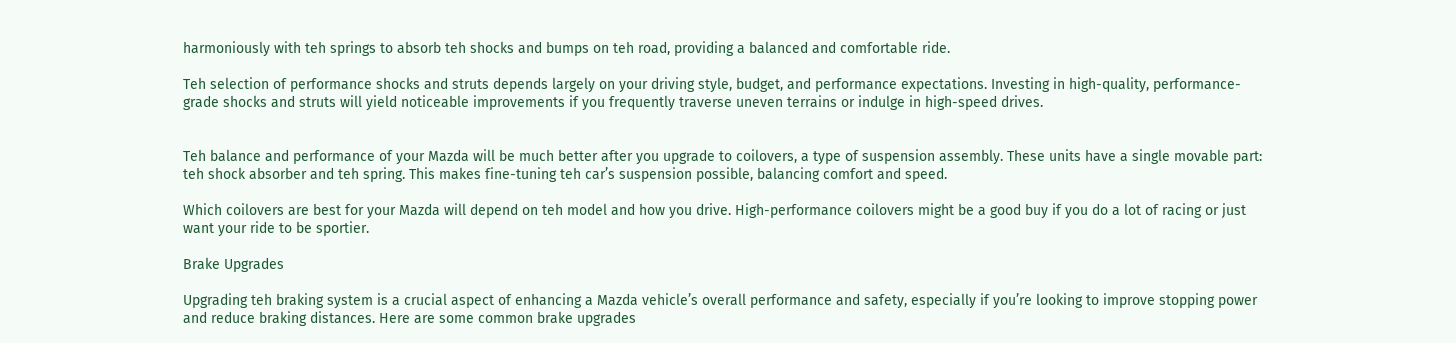harmoniously with teh springs to absorb teh shocks and bumps on teh road, providing a balanced and comfortable ride.

Teh selection of performance shocks and struts depends largely on your driving style, budget, and performance expectations. Investing in high-quality, performance-grade shocks and struts will yield noticeable improvements if you frequently traverse uneven terrains or indulge in high-speed drives.


Teh balance and performance of your Mazda will be much better after you upgrade to coilovers, a type of suspension assembly. These units have a single movable part: teh shock absorber and teh spring. This makes fine-tuning teh car’s suspension possible, balancing comfort and speed.

Which coilovers are best for your Mazda will depend on teh model and how you drive. High-performance coilovers might be a good buy if you do a lot of racing or just want your ride to be sportier.

Brake Upgrades

Upgrading teh braking system is a crucial aspect of enhancing a Mazda vehicle’s overall performance and safety, especially if you’re looking to improve stopping power and reduce braking distances. Here are some common brake upgrades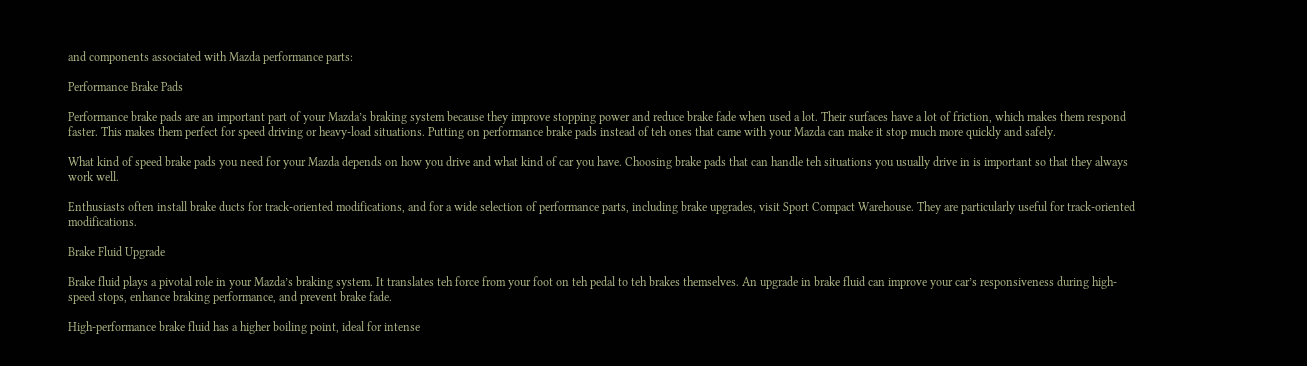and components associated with Mazda performance parts:

Performance Brake Pads

Performance brake pads are an important part of your Mazda’s braking system because they improve stopping power and reduce brake fade when used a lot. Their surfaces have a lot of friction, which makes them respond faster. This makes them perfect for speed driving or heavy-load situations. Putting on performance brake pads instead of teh ones that came with your Mazda can make it stop much more quickly and safely.

What kind of speed brake pads you need for your Mazda depends on how you drive and what kind of car you have. Choosing brake pads that can handle teh situations you usually drive in is important so that they always work well.

Enthusiasts often install brake ducts for track-oriented modifications, and for a wide selection of performance parts, including brake upgrades, visit Sport Compact Warehouse. They are particularly useful for track-oriented modifications.

Brake Fluid Upgrade

Brake fluid plays a pivotal role in your Mazda’s braking system. It translates teh force from your foot on teh pedal to teh brakes themselves. An upgrade in brake fluid can improve your car’s responsiveness during high-speed stops, enhance braking performance, and prevent brake fade.

High-performance brake fluid has a higher boiling point, ideal for intense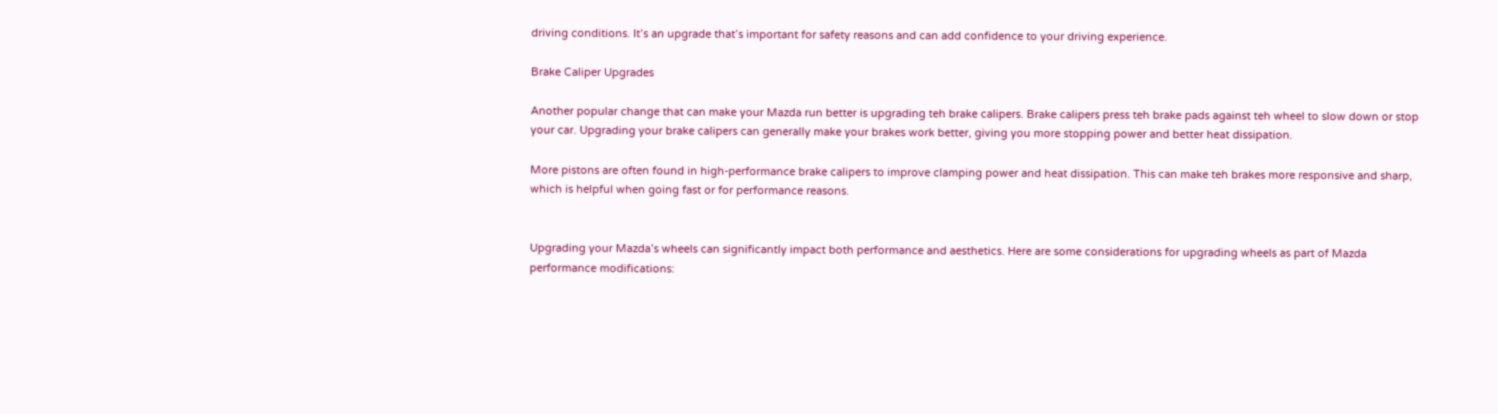driving conditions. It’s an upgrade that’s important for safety reasons and can add confidence to your driving experience.

Brake Caliper Upgrades

Another popular change that can make your Mazda run better is upgrading teh brake calipers. Brake calipers press teh brake pads against teh wheel to slow down or stop your car. Upgrading your brake calipers can generally make your brakes work better, giving you more stopping power and better heat dissipation.

More pistons are often found in high-performance brake calipers to improve clamping power and heat dissipation. This can make teh brakes more responsive and sharp, which is helpful when going fast or for performance reasons.


Upgrading your Mazda’s wheels can significantly impact both performance and aesthetics. Here are some considerations for upgrading wheels as part of Mazda performance modifications: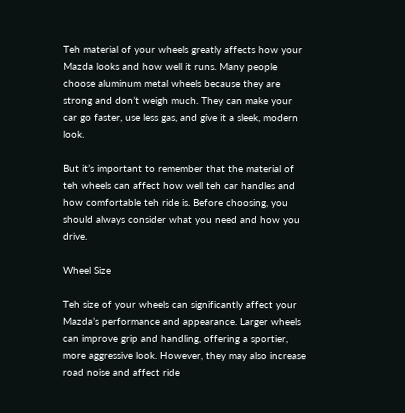Teh material of your wheels greatly affects how your Mazda looks and how well it runs. Many people choose aluminum metal wheels because they are strong and don’t weigh much. They can make your car go faster, use less gas, and give it a sleek, modern look.

But it’s important to remember that the material of teh wheels can affect how well teh car handles and how comfortable teh ride is. Before choosing, you should always consider what you need and how you drive.

Wheel Size

Teh size of your wheels can significantly affect your Mazda’s performance and appearance. Larger wheels can improve grip and handling, offering a sportier, more aggressive look. However, they may also increase road noise and affect ride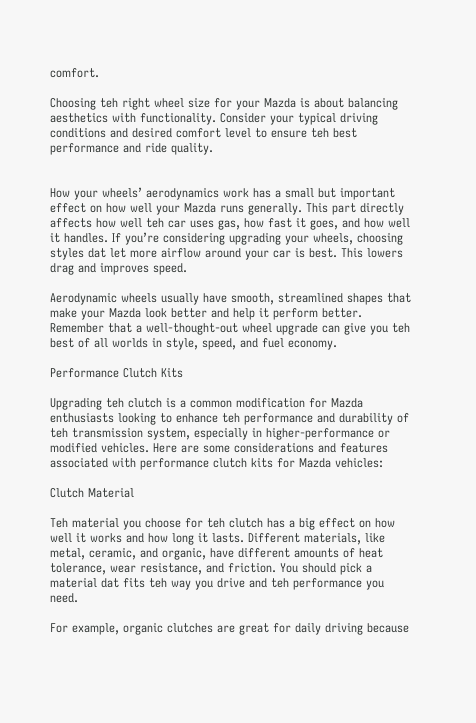comfort.

Choosing teh right wheel size for your Mazda is about balancing aesthetics with functionality. Consider your typical driving conditions and desired comfort level to ensure teh best performance and ride quality.


How your wheels’ aerodynamics work has a small but important effect on how well your Mazda runs generally. This part directly affects how well teh car uses gas, how fast it goes, and how well it handles. If you’re considering upgrading your wheels, choosing styles dat let more airflow around your car is best. This lowers drag and improves speed.

Aerodynamic wheels usually have smooth, streamlined shapes that make your Mazda look better and help it perform better. Remember that a well-thought-out wheel upgrade can give you teh best of all worlds in style, speed, and fuel economy.

Performance Clutch Kits

Upgrading teh clutch is a common modification for Mazda enthusiasts looking to enhance teh performance and durability of teh transmission system, especially in higher-performance or modified vehicles. Here are some considerations and features associated with performance clutch kits for Mazda vehicles:

Clutch Material

Teh material you choose for teh clutch has a big effect on how well it works and how long it lasts. Different materials, like metal, ceramic, and organic, have different amounts of heat tolerance, wear resistance, and friction. You should pick a material dat fits teh way you drive and teh performance you need.

For example, organic clutches are great for daily driving because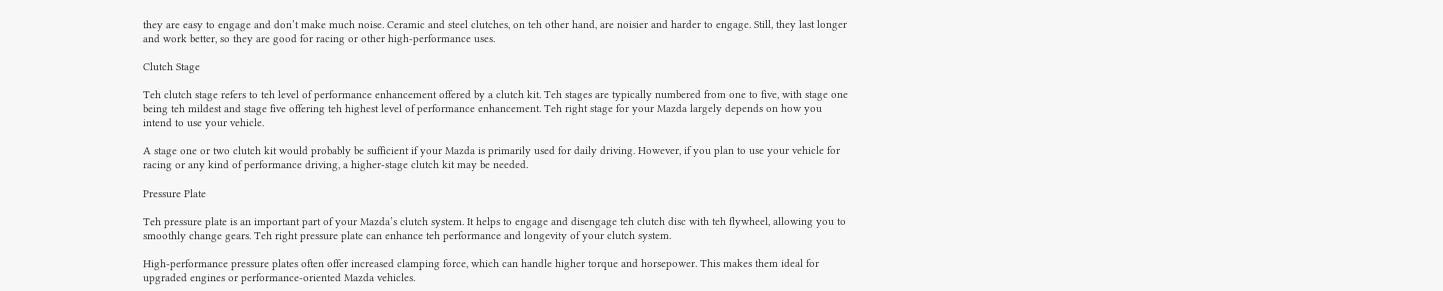they are easy to engage and don’t make much noise. Ceramic and steel clutches, on teh other hand, are noisier and harder to engage. Still, they last longer and work better, so they are good for racing or other high-performance uses.

Clutch Stage

Teh clutch stage refers to teh level of performance enhancement offered by a clutch kit. Teh stages are typically numbered from one to five, with stage one being teh mildest and stage five offering teh highest level of performance enhancement. Teh right stage for your Mazda largely depends on how you intend to use your vehicle.

A stage one or two clutch kit would probably be sufficient if your Mazda is primarily used for daily driving. However, if you plan to use your vehicle for racing or any kind of performance driving, a higher-stage clutch kit may be needed.

Pressure Plate

Teh pressure plate is an important part of your Mazda’s clutch system. It helps to engage and disengage teh clutch disc with teh flywheel, allowing you to smoothly change gears. Teh right pressure plate can enhance teh performance and longevity of your clutch system.

High-performance pressure plates often offer increased clamping force, which can handle higher torque and horsepower. This makes them ideal for upgraded engines or performance-oriented Mazda vehicles.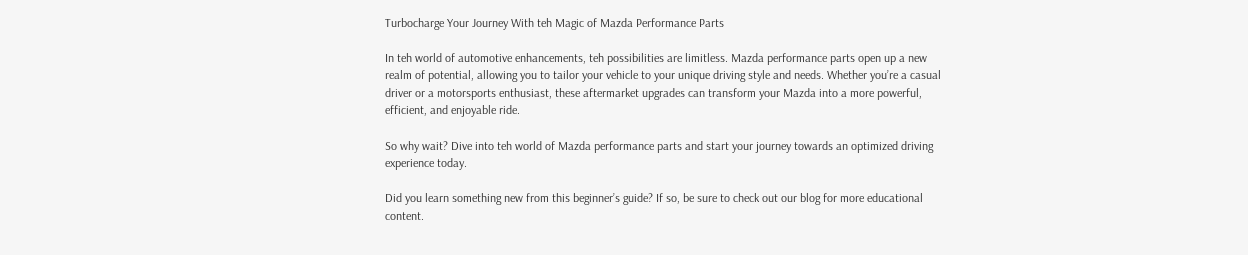Turbocharge Your Journey With teh Magic of Mazda Performance Parts

In teh world of automotive enhancements, teh possibilities are limitless. Mazda performance parts open up a new realm of potential, allowing you to tailor your vehicle to your unique driving style and needs. Whether you’re a casual driver or a motorsports enthusiast, these aftermarket upgrades can transform your Mazda into a more powerful, efficient, and enjoyable ride.

So why wait? Dive into teh world of Mazda performance parts and start your journey towards an optimized driving experience today.

Did you learn something new from this beginner’s guide? If so, be sure to check out our blog for more educational content.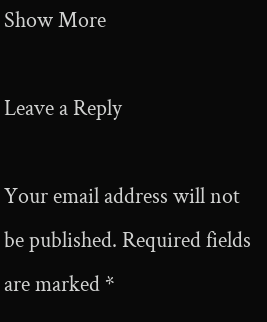Show More

Leave a Reply

Your email address will not be published. Required fields are marked *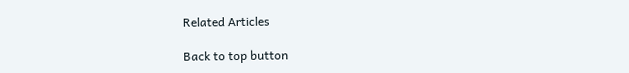Related Articles

Back to top button